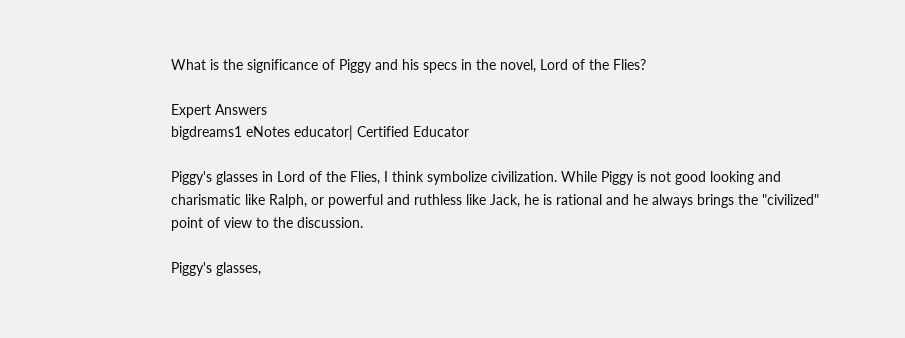What is the significance of Piggy and his specs in the novel, Lord of the Flies?

Expert Answers
bigdreams1 eNotes educator| Certified Educator

Piggy's glasses in Lord of the Flies, I think symbolize civilization. While Piggy is not good looking and charismatic like Ralph, or powerful and ruthless like Jack, he is rational and he always brings the "civilized" point of view to the discussion.

Piggy's glasses,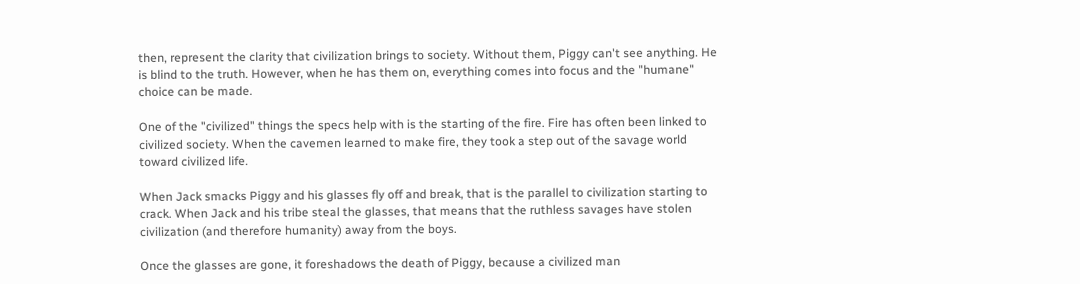then, represent the clarity that civilization brings to society. Without them, Piggy can't see anything. He is blind to the truth. However, when he has them on, everything comes into focus and the "humane" choice can be made.

One of the "civilized" things the specs help with is the starting of the fire. Fire has often been linked to civilized society. When the cavemen learned to make fire, they took a step out of the savage world toward civilized life.

When Jack smacks Piggy and his glasses fly off and break, that is the parallel to civilization starting to crack. When Jack and his tribe steal the glasses, that means that the ruthless savages have stolen civilization (and therefore humanity) away from the boys.

Once the glasses are gone, it foreshadows the death of Piggy, because a civilized man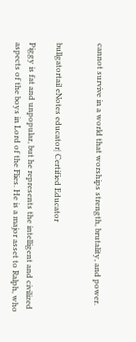cannot survive in a world that worships strength, brutality, and power.


bullgatortail eNotes educator| Certified Educator

Piggy is fat and unpopular, but he represents the intelligent and civilized aspects of the boys in Lord of the Flies. He is a major asset to Ralph, who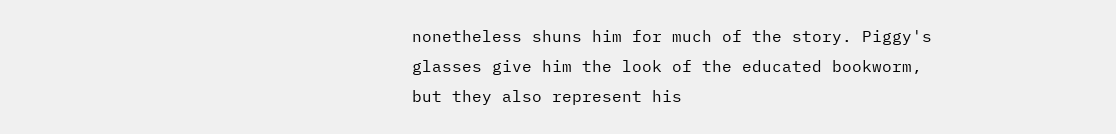nonetheless shuns him for much of the story. Piggy's glasses give him the look of the educated bookworm, but they also represent his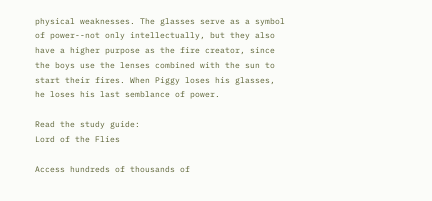physical weaknesses. The glasses serve as a symbol of power--not only intellectually, but they also have a higher purpose as the fire creator, since the boys use the lenses combined with the sun to start their fires. When Piggy loses his glasses, he loses his last semblance of power.

Read the study guide:
Lord of the Flies

Access hundreds of thousands of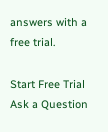answers with a free trial.

Start Free Trial
Ask a Question